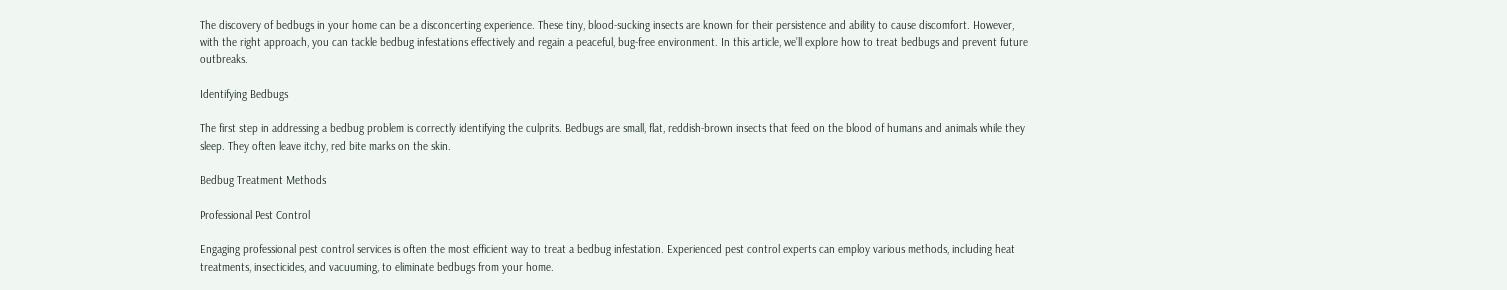The discovery of bedbugs in your home can be a disconcerting experience. These tiny, blood-sucking insects are known for their persistence and ability to cause discomfort. However, with the right approach, you can tackle bedbug infestations effectively and regain a peaceful, bug-free environment. In this article, we’ll explore how to treat bedbugs and prevent future outbreaks.

Identifying Bedbugs

The first step in addressing a bedbug problem is correctly identifying the culprits. Bedbugs are small, flat, reddish-brown insects that feed on the blood of humans and animals while they sleep. They often leave itchy, red bite marks on the skin.

Bedbug Treatment Methods

Professional Pest Control

Engaging professional pest control services is often the most efficient way to treat a bedbug infestation. Experienced pest control experts can employ various methods, including heat treatments, insecticides, and vacuuming, to eliminate bedbugs from your home.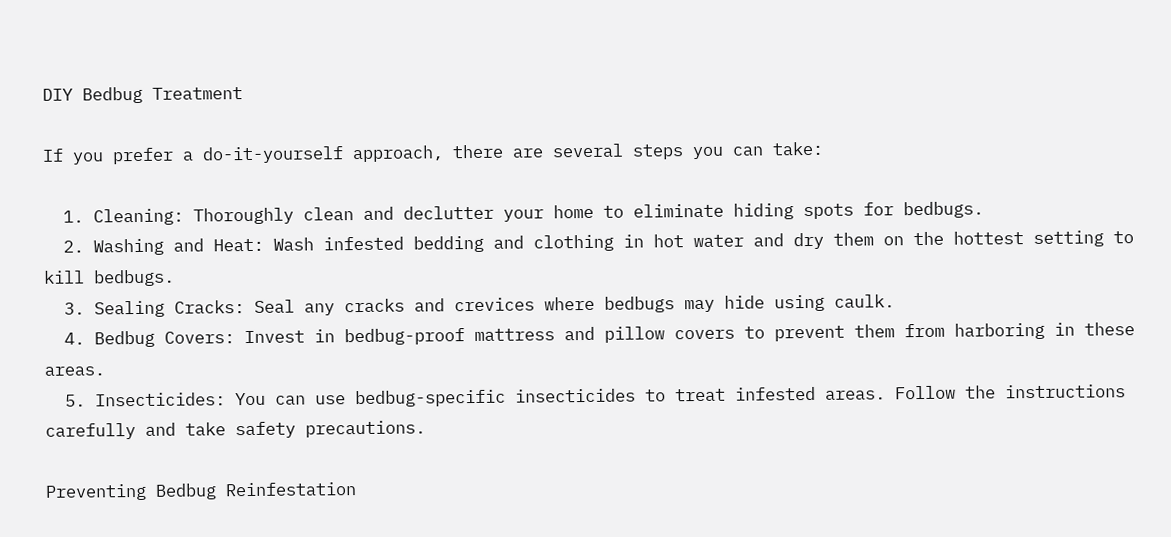DIY Bedbug Treatment

If you prefer a do-it-yourself approach, there are several steps you can take:

  1. Cleaning: Thoroughly clean and declutter your home to eliminate hiding spots for bedbugs.
  2. Washing and Heat: Wash infested bedding and clothing in hot water and dry them on the hottest setting to kill bedbugs.
  3. Sealing Cracks: Seal any cracks and crevices where bedbugs may hide using caulk.
  4. Bedbug Covers: Invest in bedbug-proof mattress and pillow covers to prevent them from harboring in these areas.
  5. Insecticides: You can use bedbug-specific insecticides to treat infested areas. Follow the instructions carefully and take safety precautions.

Preventing Bedbug Reinfestation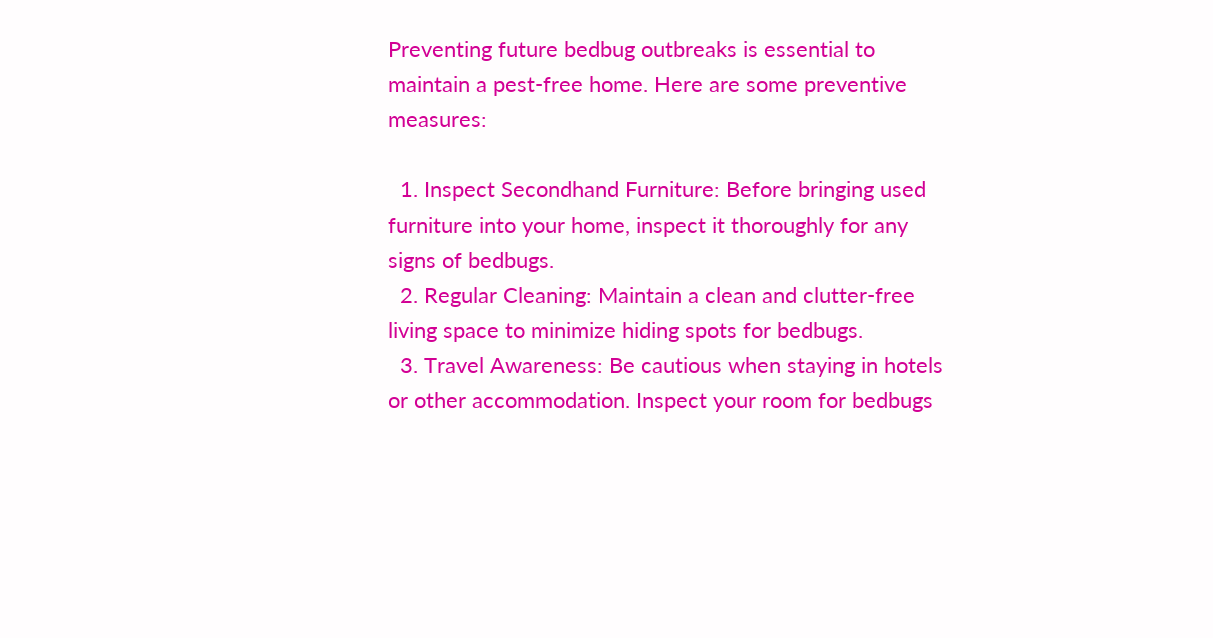Preventing future bedbug outbreaks is essential to maintain a pest-free home. Here are some preventive measures:

  1. Inspect Secondhand Furniture: Before bringing used furniture into your home, inspect it thoroughly for any signs of bedbugs.
  2. Regular Cleaning: Maintain a clean and clutter-free living space to minimize hiding spots for bedbugs.
  3. Travel Awareness: Be cautious when staying in hotels or other accommodation. Inspect your room for bedbugs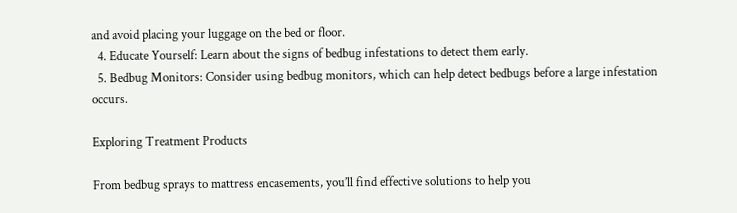and avoid placing your luggage on the bed or floor.
  4. Educate Yourself: Learn about the signs of bedbug infestations to detect them early.
  5. Bedbug Monitors: Consider using bedbug monitors, which can help detect bedbugs before a large infestation occurs.

Exploring Treatment Products

From bedbug sprays to mattress encasements, you’ll find effective solutions to help you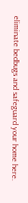eliminate bedbugs and safeguard your home here.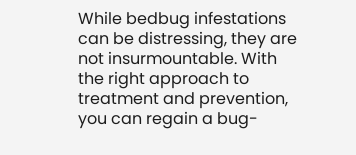While bedbug infestations can be distressing, they are not insurmountable. With the right approach to treatment and prevention, you can regain a bug-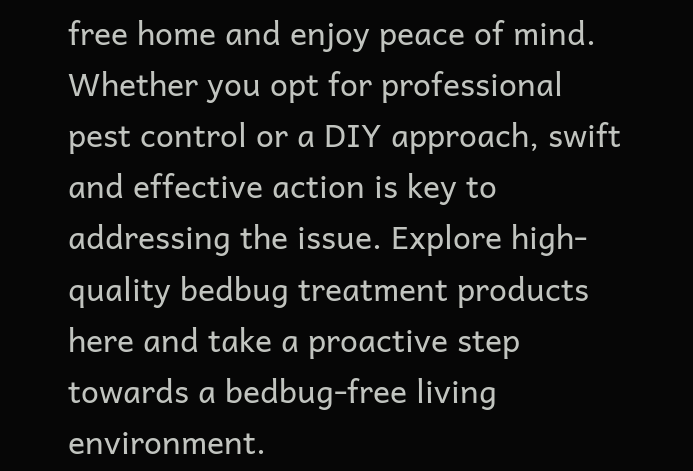free home and enjoy peace of mind. Whether you opt for professional pest control or a DIY approach, swift and effective action is key to addressing the issue. Explore high-quality bedbug treatment products here and take a proactive step towards a bedbug-free living environment.